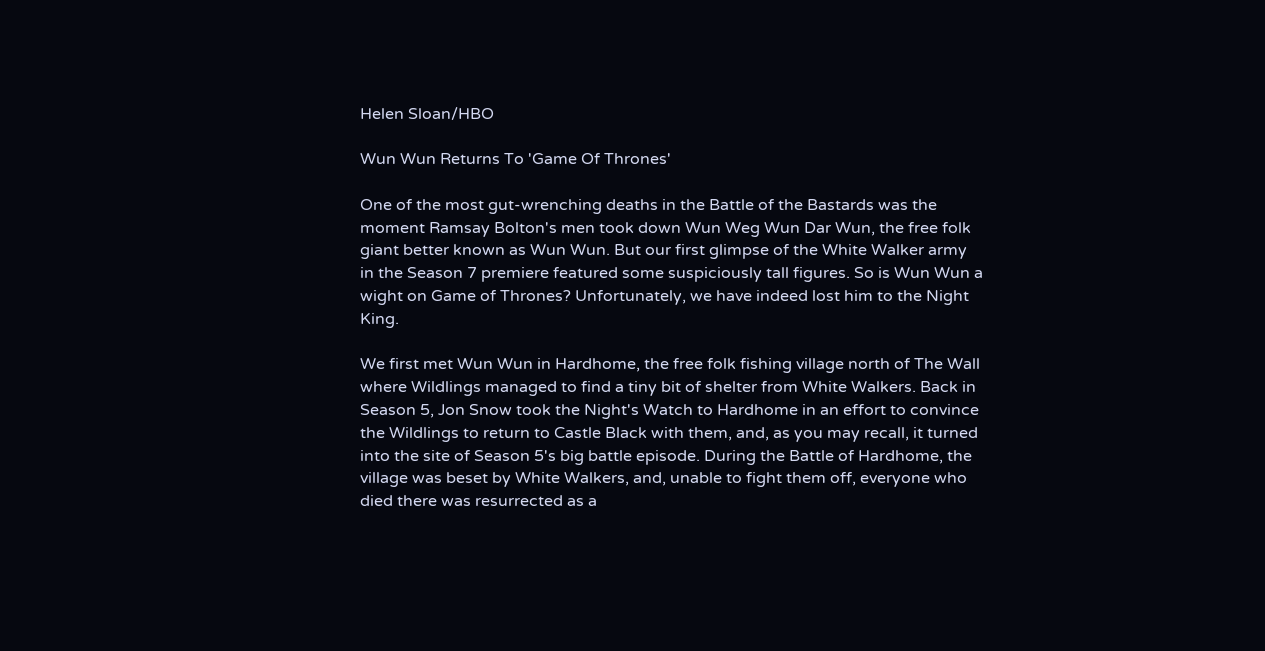Helen Sloan/HBO

Wun Wun Returns To 'Game Of Thrones'

One of the most gut-wrenching deaths in the Battle of the Bastards was the moment Ramsay Bolton's men took down Wun Weg Wun Dar Wun, the free folk giant better known as Wun Wun. But our first glimpse of the White Walker army in the Season 7 premiere featured some suspiciously tall figures. So is Wun Wun a wight on Game of Thrones? Unfortunately, we have indeed lost him to the Night King.

We first met Wun Wun in Hardhome, the free folk fishing village north of The Wall where Wildlings managed to find a tiny bit of shelter from White Walkers. Back in Season 5, Jon Snow took the Night's Watch to Hardhome in an effort to convince the Wildlings to return to Castle Black with them, and, as you may recall, it turned into the site of Season 5's big battle episode. During the Battle of Hardhome, the village was beset by White Walkers, and, unable to fight them off, everyone who died there was resurrected as a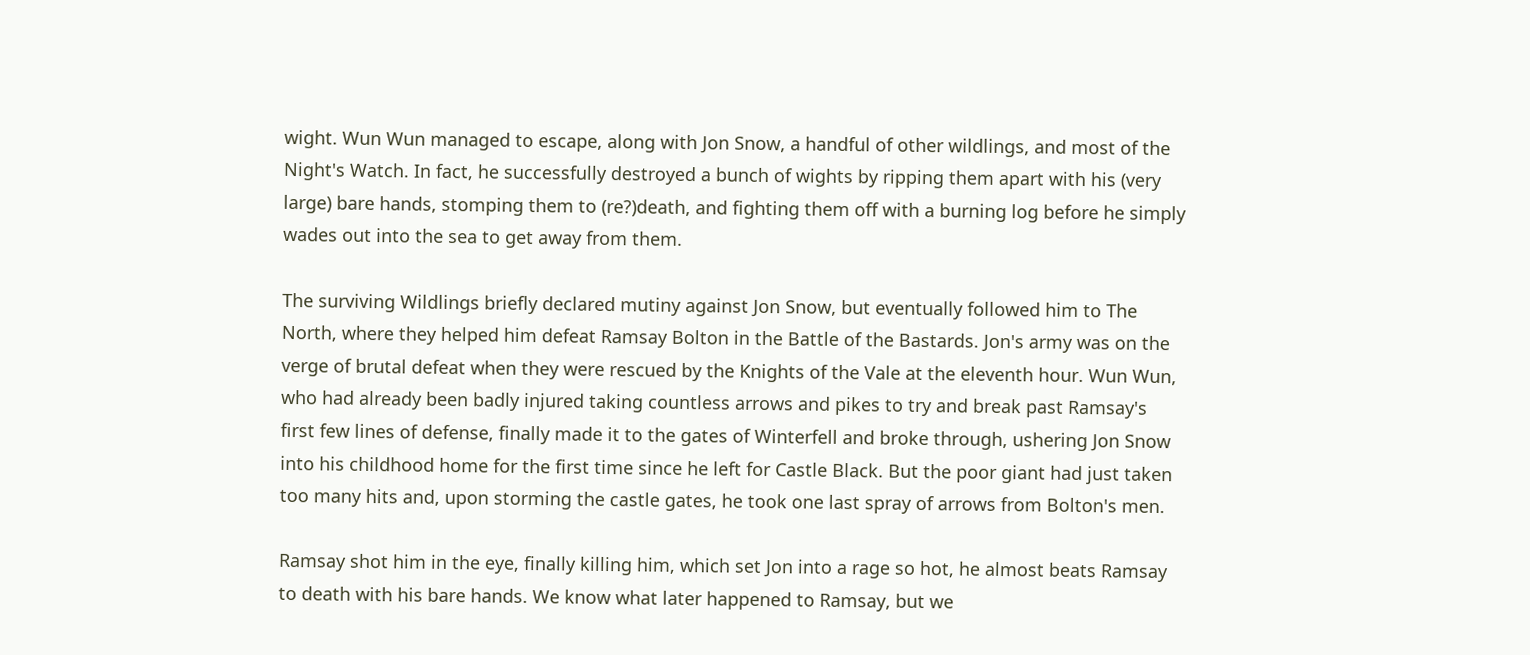wight. Wun Wun managed to escape, along with Jon Snow, a handful of other wildlings, and most of the Night's Watch. In fact, he successfully destroyed a bunch of wights by ripping them apart with his (very large) bare hands, stomping them to (re?)death, and fighting them off with a burning log before he simply wades out into the sea to get away from them.

The surviving Wildlings briefly declared mutiny against Jon Snow, but eventually followed him to The North, where they helped him defeat Ramsay Bolton in the Battle of the Bastards. Jon's army was on the verge of brutal defeat when they were rescued by the Knights of the Vale at the eleventh hour. Wun Wun, who had already been badly injured taking countless arrows and pikes to try and break past Ramsay's first few lines of defense, finally made it to the gates of Winterfell and broke through, ushering Jon Snow into his childhood home for the first time since he left for Castle Black. But the poor giant had just taken too many hits and, upon storming the castle gates, he took one last spray of arrows from Bolton's men.

Ramsay shot him in the eye, finally killing him, which set Jon into a rage so hot, he almost beats Ramsay to death with his bare hands. We know what later happened to Ramsay, but we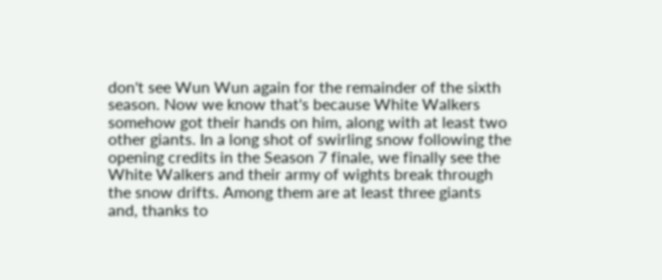don't see Wun Wun again for the remainder of the sixth season. Now we know that's because White Walkers somehow got their hands on him, along with at least two other giants. In a long shot of swirling snow following the opening credits in the Season 7 finale, we finally see the White Walkers and their army of wights break through the snow drifts. Among them are at least three giants and, thanks to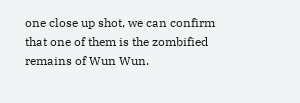one close up shot, we can confirm that one of them is the zombified remains of Wun Wun.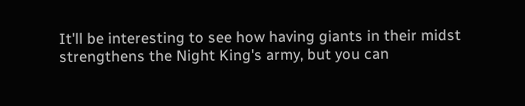It'll be interesting to see how having giants in their midst strengthens the Night King's army, but you can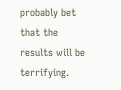probably bet that the results will be terrifying.